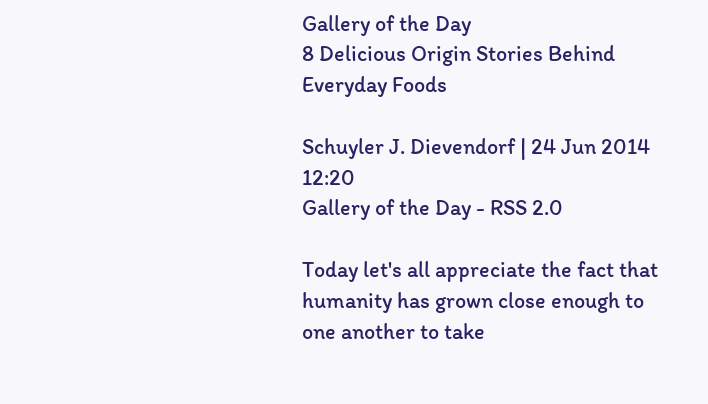Gallery of the Day
8 Delicious Origin Stories Behind Everyday Foods

Schuyler J. Dievendorf | 24 Jun 2014 12:20
Gallery of the Day - RSS 2.0

Today let's all appreciate the fact that humanity has grown close enough to one another to take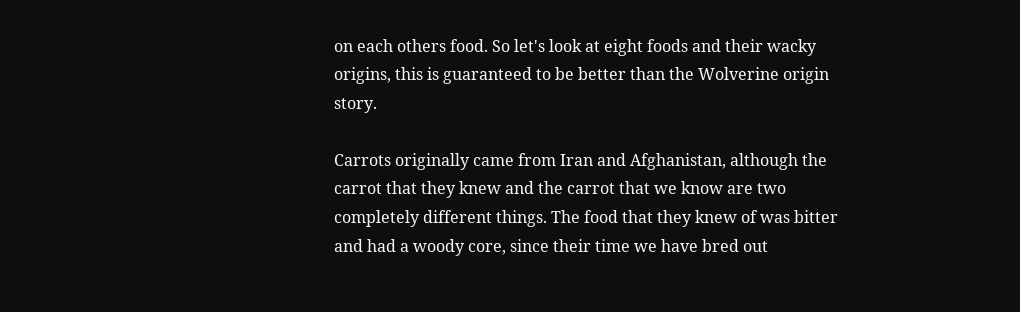on each others food. So let's look at eight foods and their wacky origins, this is guaranteed to be better than the Wolverine origin story.

Carrots originally came from Iran and Afghanistan, although the carrot that they knew and the carrot that we know are two completely different things. The food that they knew of was bitter and had a woody core, since their time we have bred out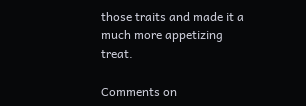those traits and made it a much more appetizing treat.

Comments on